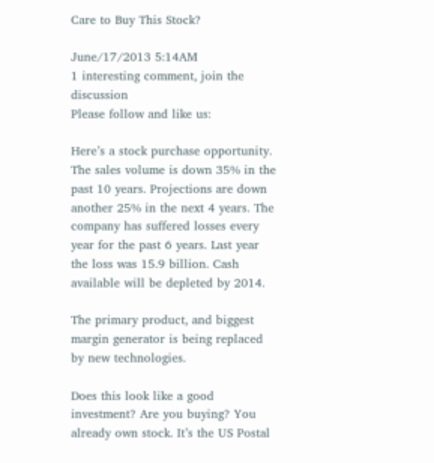Care to Buy This Stock?

June/17/2013 5:14AM
1 interesting comment, join the discussion
Please follow and like us:

Here’s a stock purchase opportunity. The sales volume is down 35% in the past 10 years. Projections are down another 25% in the next 4 years. The company has suffered losses every year for the past 6 years. Last year the loss was 15.9 billion. Cash available will be depleted by 2014.

The primary product, and biggest margin generator is being replaced by new technologies.

Does this look like a good investment? Are you buying? You already own stock. It’s the US Postal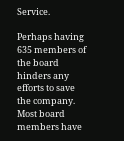Service.

Perhaps having 635 members of the board hinders any efforts to save the company. Most board members have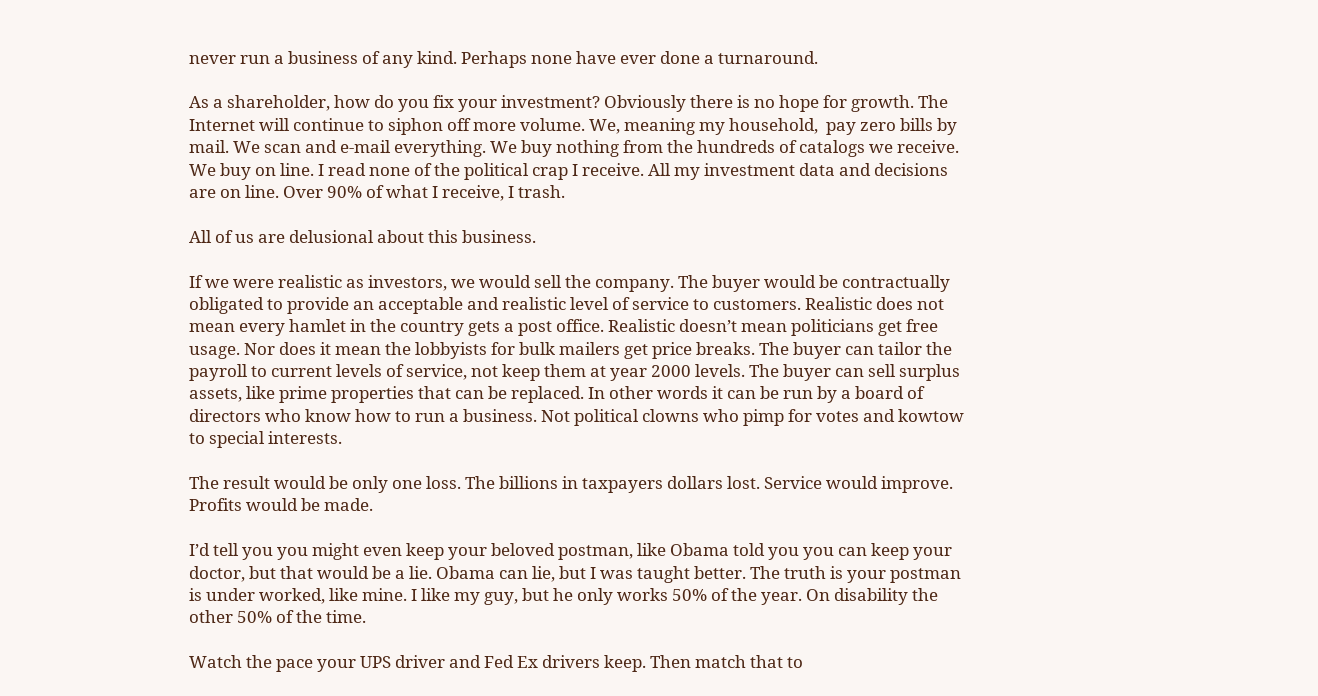never run a business of any kind. Perhaps none have ever done a turnaround.

As a shareholder, how do you fix your investment? Obviously there is no hope for growth. The Internet will continue to siphon off more volume. We, meaning my household,  pay zero bills by mail. We scan and e-mail everything. We buy nothing from the hundreds of catalogs we receive. We buy on line. I read none of the political crap I receive. All my investment data and decisions are on line. Over 90% of what I receive, I trash.

All of us are delusional about this business.

If we were realistic as investors, we would sell the company. The buyer would be contractually obligated to provide an acceptable and realistic level of service to customers. Realistic does not mean every hamlet in the country gets a post office. Realistic doesn’t mean politicians get free usage. Nor does it mean the lobbyists for bulk mailers get price breaks. The buyer can tailor the payroll to current levels of service, not keep them at year 2000 levels. The buyer can sell surplus assets, like prime properties that can be replaced. In other words it can be run by a board of directors who know how to run a business. Not political clowns who pimp for votes and kowtow to special interests.

The result would be only one loss. The billions in taxpayers dollars lost. Service would improve. Profits would be made.

I’d tell you you might even keep your beloved postman, like Obama told you you can keep your doctor, but that would be a lie. Obama can lie, but I was taught better. The truth is your postman is under worked, like mine. I like my guy, but he only works 50% of the year. On disability the other 50% of the time.

Watch the pace your UPS driver and Fed Ex drivers keep. Then match that to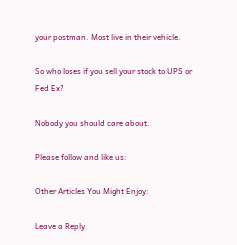your postman. Most live in their vehicle.

So who loses if you sell your stock to UPS or Fed Ex?

Nobody you should care about.

Please follow and like us:

Other Articles You Might Enjoy:

Leave a Reply